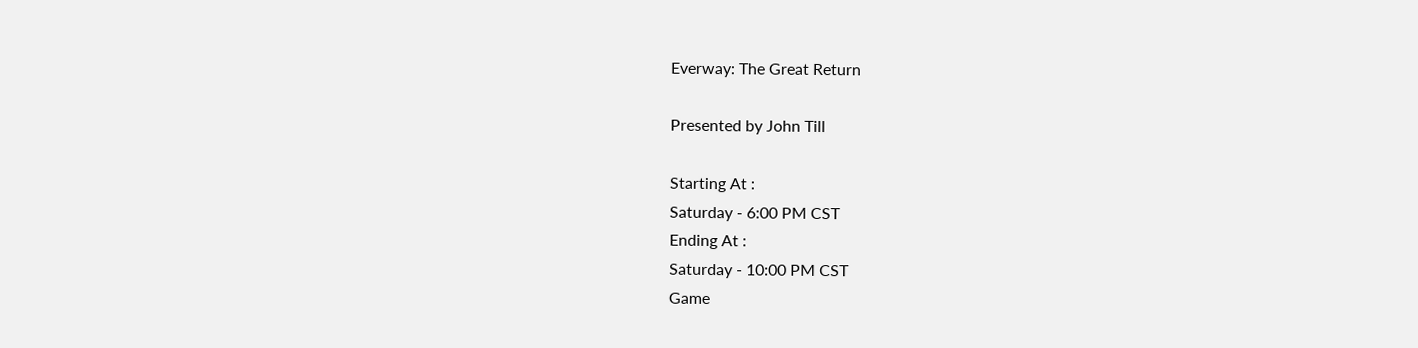Everway: The Great Return

Presented by John Till

Starting At :
Saturday - 6:00 PM CST
Ending At :
Saturday - 10:00 PM CST
Game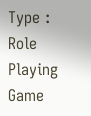Type :
Role Playing Game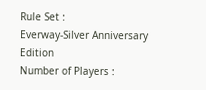Rule Set :
Everway-Silver Anniversary Edition
Number of Players :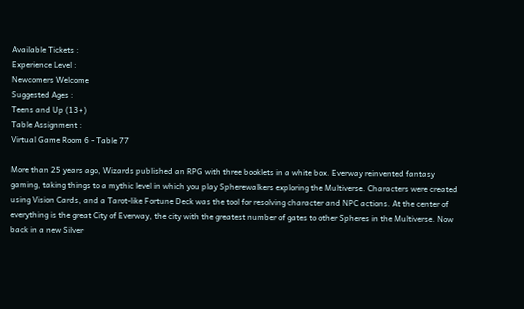Available Tickets :
Experience Level :
Newcomers Welcome
Suggested Ages :
Teens and Up (13+)
Table Assignment :
Virtual Game Room 6 - Table 77

More than 25 years ago, Wizards published an RPG with three booklets in a white box. Everway reinvented fantasy gaming, taking things to a mythic level in which you play Spherewalkers exploring the Multiverse. Characters were created using Vision Cards, and a Tarot-like Fortune Deck was the tool for resolving character and NPC actions. At the center of everything is the great City of Everway, the city with the greatest number of gates to other Spheres in the Multiverse. Now back in a new Silver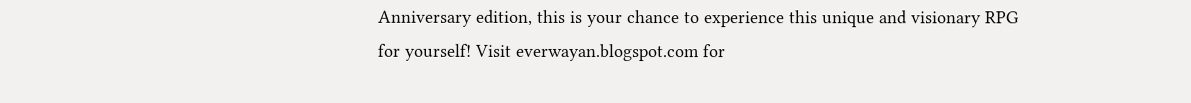Anniversary edition, this is your chance to experience this unique and visionary RPG for yourself! Visit everwayan.blogspot.com for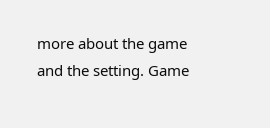more about the game and the setting. Game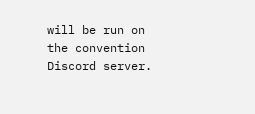will be run on the convention Discord server.